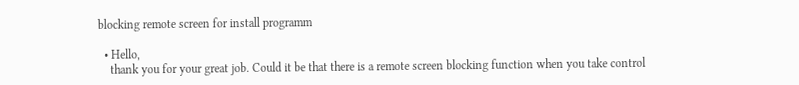blocking remote screen for install programm

  • Hello,
    thank you for your great job. Could it be that there is a remote screen blocking function when you take control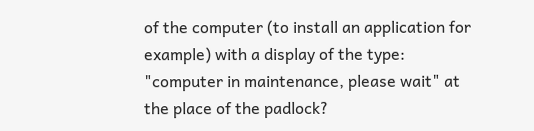of the computer (to install an application for example) with a display of the type: "computer in maintenance, please wait" at the place of the padlock?